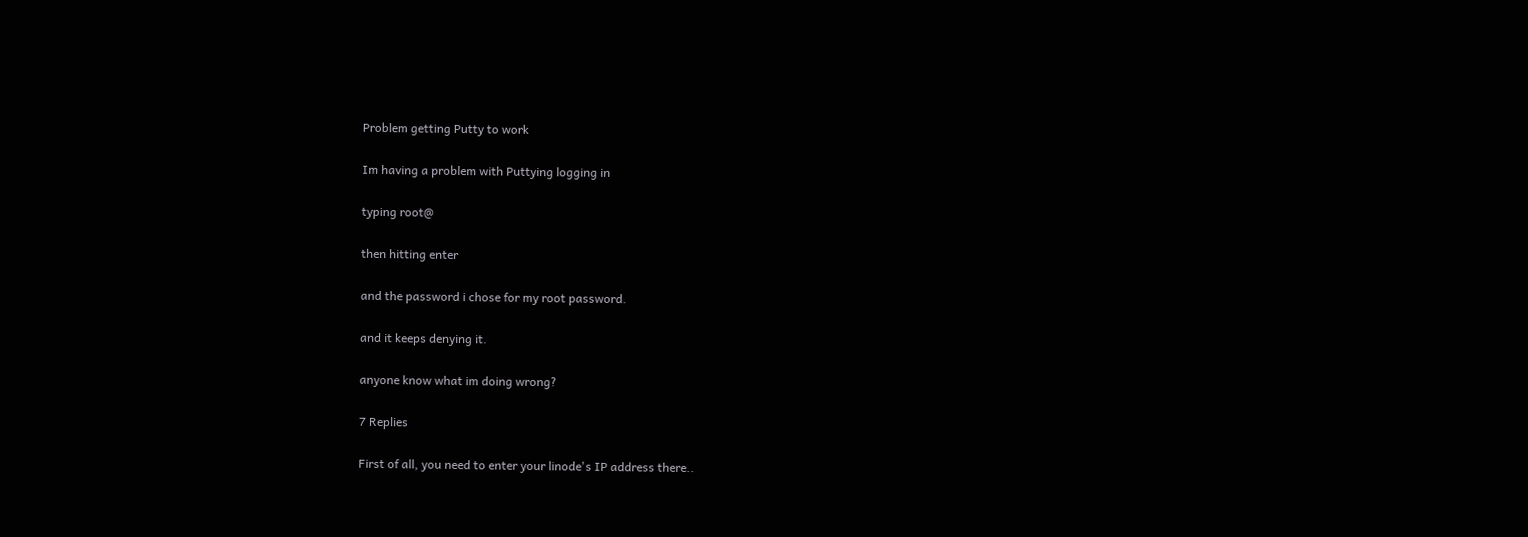Problem getting Putty to work

Im having a problem with Puttying logging in

typing root@

then hitting enter

and the password i chose for my root password.

and it keeps denying it.

anyone know what im doing wrong?

7 Replies

First of all, you need to enter your linode's IP address there..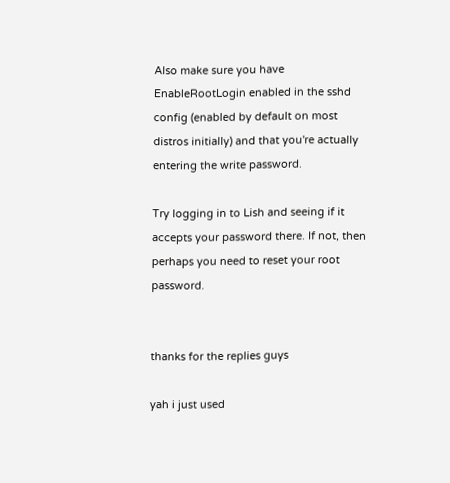Also make sure you have EnableRootLogin enabled in the sshd config (enabled by default on most distros initially) and that you're actually entering the write password.

Try logging in to Lish and seeing if it accepts your password there. If not, then perhaps you need to reset your root password.


thanks for the replies guys

yah i just used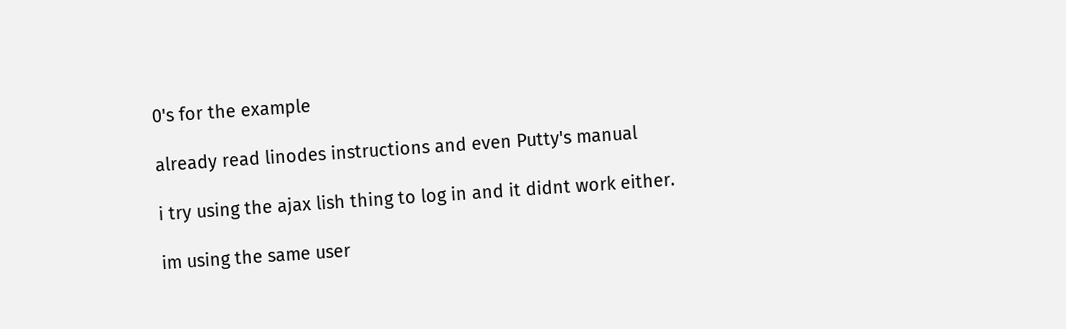0's for the example

already read linodes instructions and even Putty's manual

i try using the ajax lish thing to log in and it didnt work either.

im using the same user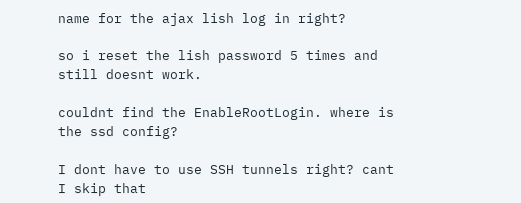name for the ajax lish log in right?

so i reset the lish password 5 times and still doesnt work.

couldnt find the EnableRootLogin. where is the ssd config?

I dont have to use SSH tunnels right? cant I skip that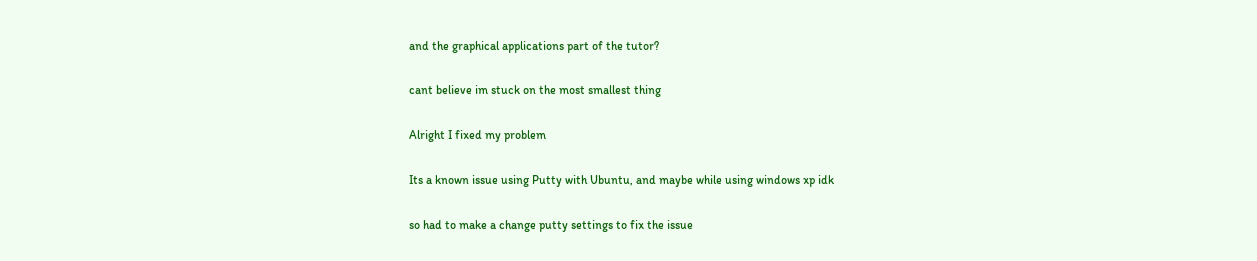and the graphical applications part of the tutor?

cant believe im stuck on the most smallest thing

Alright I fixed my problem

Its a known issue using Putty with Ubuntu, and maybe while using windows xp idk

so had to make a change putty settings to fix the issue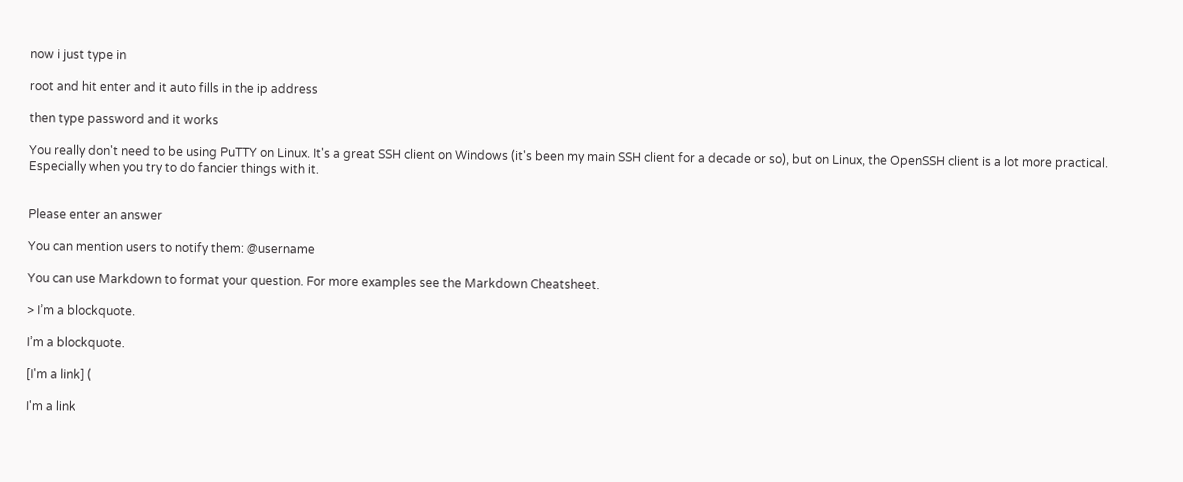now i just type in

root and hit enter and it auto fills in the ip address

then type password and it works

You really don't need to be using PuTTY on Linux. It's a great SSH client on Windows (it's been my main SSH client for a decade or so), but on Linux, the OpenSSH client is a lot more practical. Especially when you try to do fancier things with it.


Please enter an answer

You can mention users to notify them: @username

You can use Markdown to format your question. For more examples see the Markdown Cheatsheet.

> I’m a blockquote.

I’m a blockquote.

[I'm a link] (

I'm a link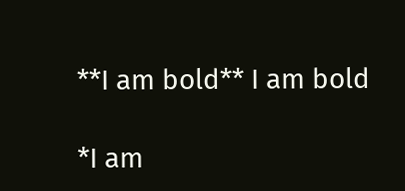**I am bold** I am bold

*I am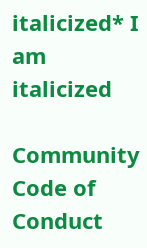italicized* I am italicized

Community Code of Conduct